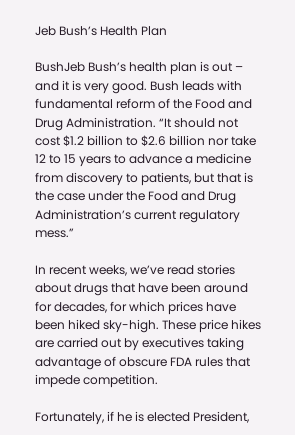Jeb Bush’s Health Plan

BushJeb Bush’s health plan is out – and it is very good. Bush leads with fundamental reform of the Food and Drug Administration. “It should not cost $1.2 billion to $2.6 billion nor take 12 to 15 years to advance a medicine from discovery to patients, but that is the case under the Food and Drug Administration’s current regulatory mess.”

In recent weeks, we’ve read stories about drugs that have been around for decades, for which prices have been hiked sky-high. These price hikes are carried out by executives taking advantage of obscure FDA rules that impede competition.

Fortunately, if he is elected President,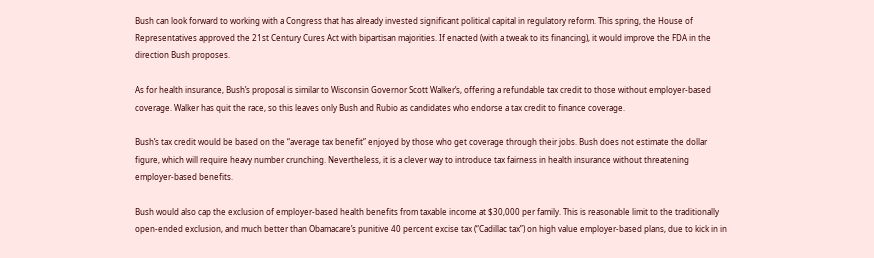Bush can look forward to working with a Congress that has already invested significant political capital in regulatory reform. This spring, the House of Representatives approved the 21st Century Cures Act with bipartisan majorities. If enacted (with a tweak to its financing), it would improve the FDA in the direction Bush proposes.

As for health insurance, Bush’s proposal is similar to Wisconsin Governor Scott Walker’s, offering a refundable tax credit to those without employer-based coverage. Walker has quit the race, so this leaves only Bush and Rubio as candidates who endorse a tax credit to finance coverage.

Bush’s tax credit would be based on the “average tax benefit” enjoyed by those who get coverage through their jobs. Bush does not estimate the dollar figure, which will require heavy number crunching. Nevertheless, it is a clever way to introduce tax fairness in health insurance without threatening employer-based benefits.

Bush would also cap the exclusion of employer-based health benefits from taxable income at $30,000 per family. This is reasonable limit to the traditionally open-ended exclusion, and much better than Obamacare’s punitive 40 percent excise tax (“Cadillac tax”) on high value employer-based plans, due to kick in in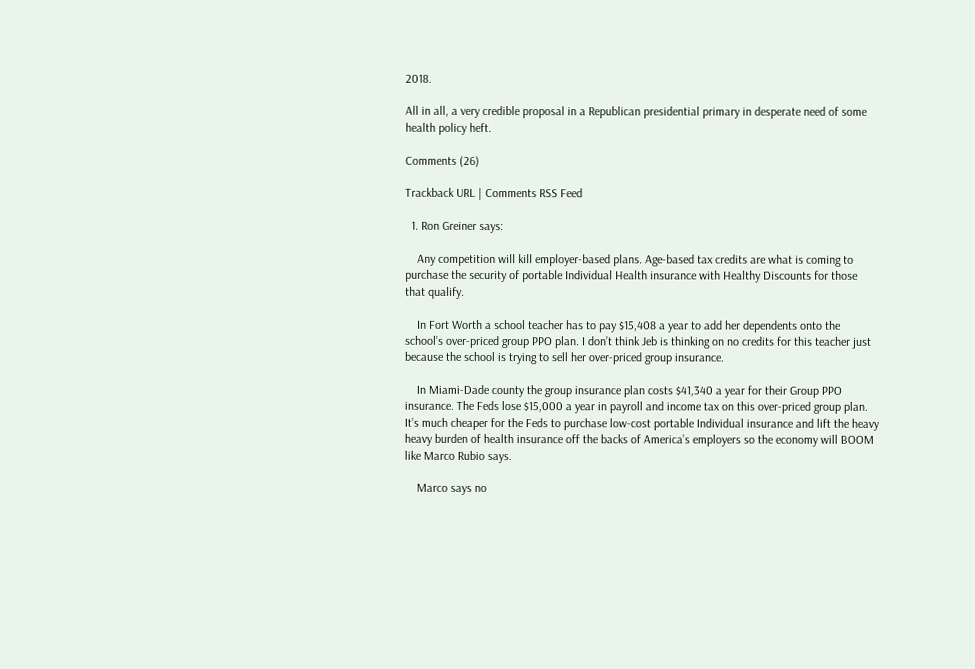2018.

All in all, a very credible proposal in a Republican presidential primary in desperate need of some health policy heft.

Comments (26)

Trackback URL | Comments RSS Feed

  1. Ron Greiner says:

    Any competition will kill employer-based plans. Age-based tax credits are what is coming to purchase the security of portable Individual Health insurance with Healthy Discounts for those that qualify.

    In Fort Worth a school teacher has to pay $15,408 a year to add her dependents onto the school’s over-priced group PPO plan. I don’t think Jeb is thinking on no credits for this teacher just because the school is trying to sell her over-priced group insurance.

    In Miami-Dade county the group insurance plan costs $41,340 a year for their Group PPO insurance. The Feds lose $15,000 a year in payroll and income tax on this over-priced group plan. It’s much cheaper for the Feds to purchase low-cost portable Individual insurance and lift the heavy heavy burden of health insurance off the backs of America’s employers so the economy will BOOM like Marco Rubio says.

    Marco says no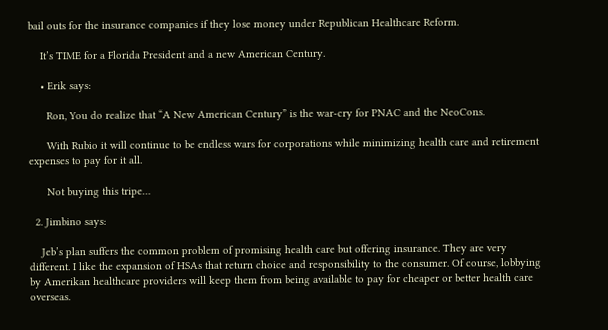bail outs for the insurance companies if they lose money under Republican Healthcare Reform.

    It’s TIME for a Florida President and a new American Century.

    • Erik says:

      Ron, You do realize that “A New American Century” is the war-cry for PNAC and the NeoCons.

      With Rubio it will continue to be endless wars for corporations while minimizing health care and retirement expenses to pay for it all.

      Not buying this tripe…

  2. Jimbino says:

    Jeb’s plan suffers the common problem of promising health care but offering insurance. They are very different. I like the expansion of HSAs that return choice and responsibility to the consumer. Of course, lobbying by Amerikan healthcare providers will keep them from being available to pay for cheaper or better health care overseas.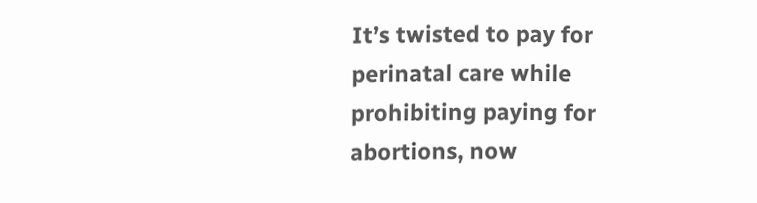It’s twisted to pay for perinatal care while prohibiting paying for abortions, now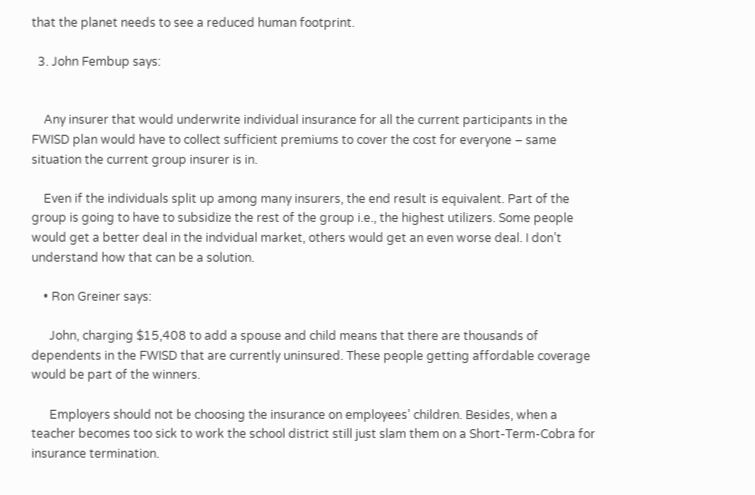that the planet needs to see a reduced human footprint.

  3. John Fembup says:


    Any insurer that would underwrite individual insurance for all the current participants in the FWISD plan would have to collect sufficient premiums to cover the cost for everyone – same situation the current group insurer is in.

    Even if the individuals split up among many insurers, the end result is equivalent. Part of the group is going to have to subsidize the rest of the group i.e., the highest utilizers. Some people would get a better deal in the indvidual market, others would get an even worse deal. I don’t understand how that can be a solution.

    • Ron Greiner says:

      John, charging $15,408 to add a spouse and child means that there are thousands of dependents in the FWISD that are currently uninsured. These people getting affordable coverage would be part of the winners.

      Employers should not be choosing the insurance on employees’ children. Besides, when a teacher becomes too sick to work the school district still just slam them on a Short-Term-Cobra for insurance termination.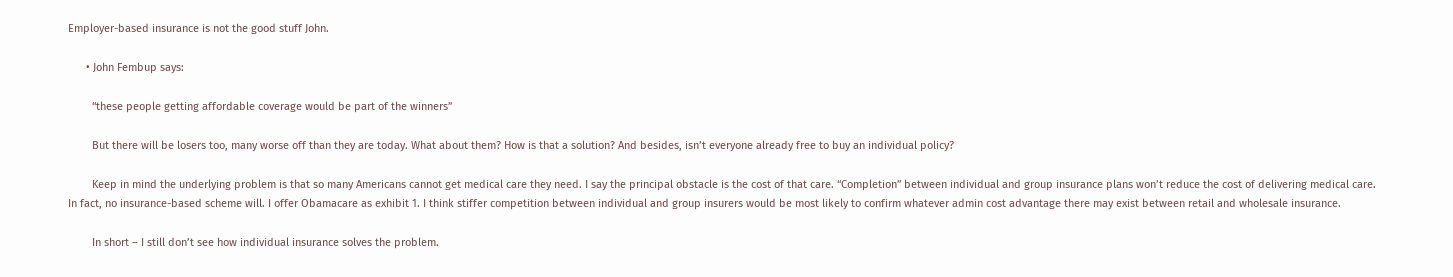Employer-based insurance is not the good stuff John.

      • John Fembup says:

        “these people getting affordable coverage would be part of the winners”

        But there will be losers too, many worse off than they are today. What about them? How is that a solution? And besides, isn’t everyone already free to buy an individual policy?

        Keep in mind the underlying problem is that so many Americans cannot get medical care they need. I say the principal obstacle is the cost of that care. “Completion” between individual and group insurance plans won’t reduce the cost of delivering medical care. In fact, no insurance-based scheme will. I offer Obamacare as exhibit 1. I think stiffer competition between individual and group insurers would be most likely to confirm whatever admin cost advantage there may exist between retail and wholesale insurance.

        In short – I still don’t see how individual insurance solves the problem.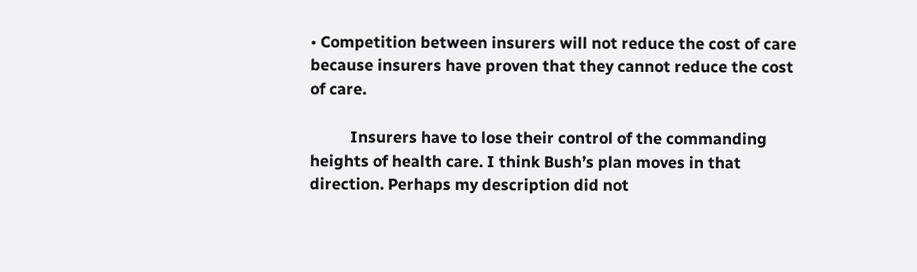• Competition between insurers will not reduce the cost of care because insurers have proven that they cannot reduce the cost of care.

          Insurers have to lose their control of the commanding heights of health care. I think Bush’s plan moves in that direction. Perhaps my description did not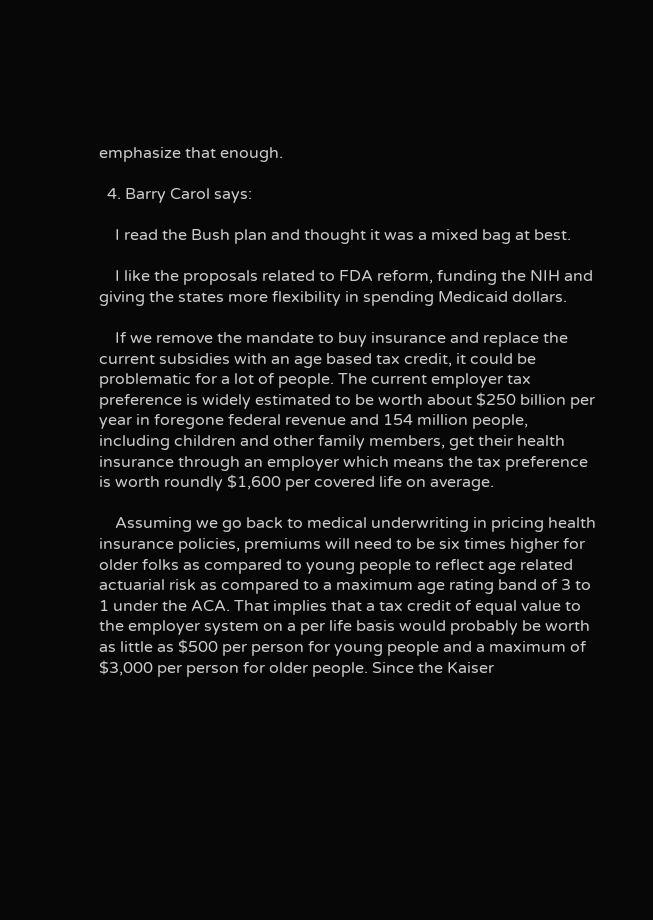emphasize that enough.

  4. Barry Carol says:

    I read the Bush plan and thought it was a mixed bag at best.

    I like the proposals related to FDA reform, funding the NIH and giving the states more flexibility in spending Medicaid dollars.

    If we remove the mandate to buy insurance and replace the current subsidies with an age based tax credit, it could be problematic for a lot of people. The current employer tax preference is widely estimated to be worth about $250 billion per year in foregone federal revenue and 154 million people, including children and other family members, get their health insurance through an employer which means the tax preference is worth roundly $1,600 per covered life on average.

    Assuming we go back to medical underwriting in pricing health insurance policies, premiums will need to be six times higher for older folks as compared to young people to reflect age related actuarial risk as compared to a maximum age rating band of 3 to 1 under the ACA. That implies that a tax credit of equal value to the employer system on a per life basis would probably be worth as little as $500 per person for young people and a maximum of $3,000 per person for older people. Since the Kaiser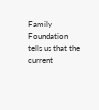Family Foundation tells us that the current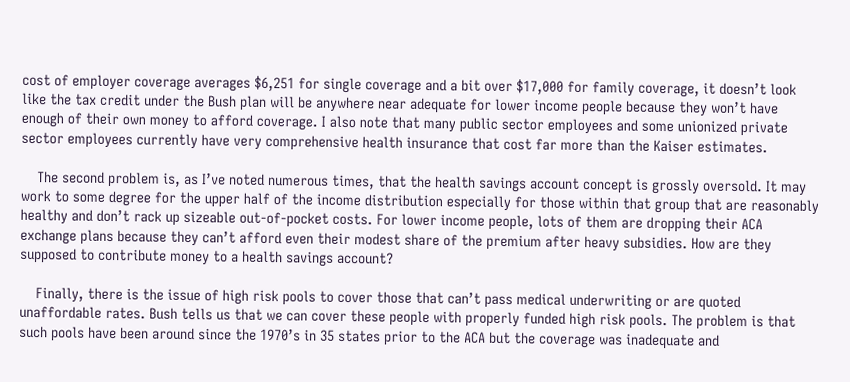cost of employer coverage averages $6,251 for single coverage and a bit over $17,000 for family coverage, it doesn’t look like the tax credit under the Bush plan will be anywhere near adequate for lower income people because they won’t have enough of their own money to afford coverage. I also note that many public sector employees and some unionized private sector employees currently have very comprehensive health insurance that cost far more than the Kaiser estimates.

    The second problem is, as I’ve noted numerous times, that the health savings account concept is grossly oversold. It may work to some degree for the upper half of the income distribution especially for those within that group that are reasonably healthy and don’t rack up sizeable out-of-pocket costs. For lower income people, lots of them are dropping their ACA exchange plans because they can’t afford even their modest share of the premium after heavy subsidies. How are they supposed to contribute money to a health savings account?

    Finally, there is the issue of high risk pools to cover those that can’t pass medical underwriting or are quoted unaffordable rates. Bush tells us that we can cover these people with properly funded high risk pools. The problem is that such pools have been around since the 1970’s in 35 states prior to the ACA but the coverage was inadequate and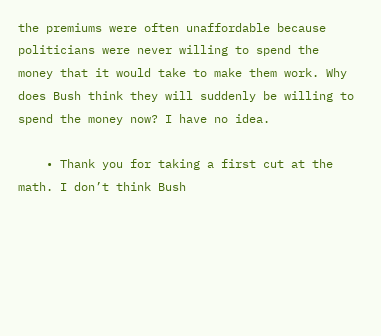the premiums were often unaffordable because politicians were never willing to spend the money that it would take to make them work. Why does Bush think they will suddenly be willing to spend the money now? I have no idea.

    • Thank you for taking a first cut at the math. I don’t think Bush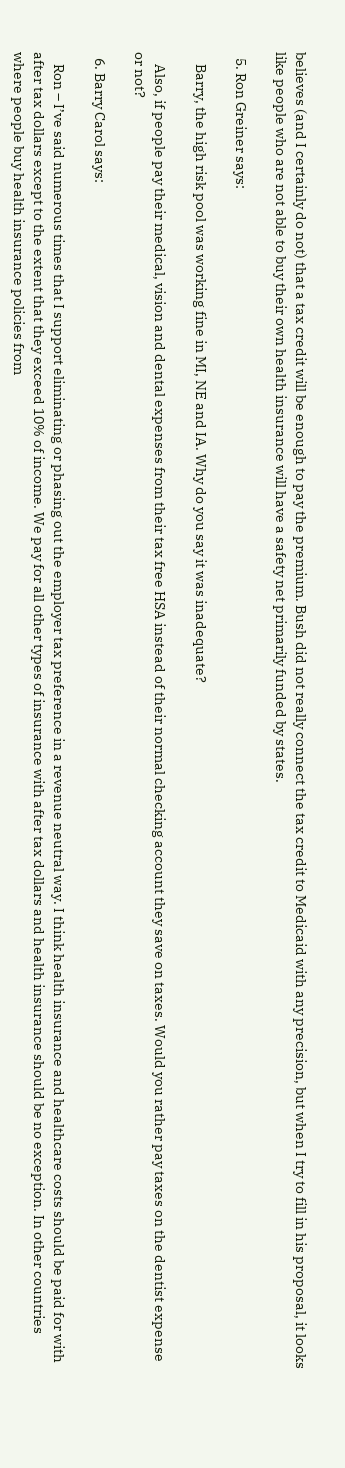believes (and I certainly do not) that a tax credit will be enough to pay the premium. Bush did not really connect the tax credit to Medicaid with any precision, but when I try to fill in his proposal, it looks like people who are not able to buy their own health insurance will have a safety net primarily funded by states.

  5. Ron Greiner says:

    Barry, the high risk pool was working fine in MI, NE and IA. Why do you say it was inadequate?

    Also, if people pay their medical, vision and dental expenses from their tax free HSA instead of their normal checking account they save on taxes. Would you rather pay taxes on the dentist expense or not?

  6. Barry Carol says:

    Ron – I’ve said numerous times that I support eliminating or phasing out the employer tax preference in a revenue neutral way. I think health insurance and healthcare costs should be paid for with after tax dollars except to the extent that they exceed 10% of income. We pay for all other types of insurance with after tax dollars and health insurance should be no exception. In other countries where people buy health insurance policies from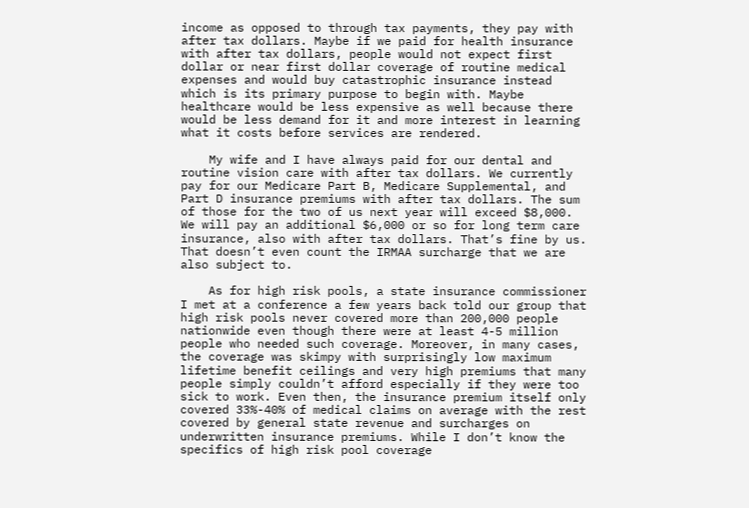income as opposed to through tax payments, they pay with after tax dollars. Maybe if we paid for health insurance with after tax dollars, people would not expect first dollar or near first dollar coverage of routine medical expenses and would buy catastrophic insurance instead which is its primary purpose to begin with. Maybe healthcare would be less expensive as well because there would be less demand for it and more interest in learning what it costs before services are rendered.

    My wife and I have always paid for our dental and routine vision care with after tax dollars. We currently pay for our Medicare Part B, Medicare Supplemental, and Part D insurance premiums with after tax dollars. The sum of those for the two of us next year will exceed $8,000. We will pay an additional $6,000 or so for long term care insurance, also with after tax dollars. That’s fine by us. That doesn’t even count the IRMAA surcharge that we are also subject to.

    As for high risk pools, a state insurance commissioner I met at a conference a few years back told our group that high risk pools never covered more than 200,000 people nationwide even though there were at least 4-5 million people who needed such coverage. Moreover, in many cases, the coverage was skimpy with surprisingly low maximum lifetime benefit ceilings and very high premiums that many people simply couldn’t afford especially if they were too sick to work. Even then, the insurance premium itself only covered 33%-40% of medical claims on average with the rest covered by general state revenue and surcharges on underwritten insurance premiums. While I don’t know the specifics of high risk pool coverage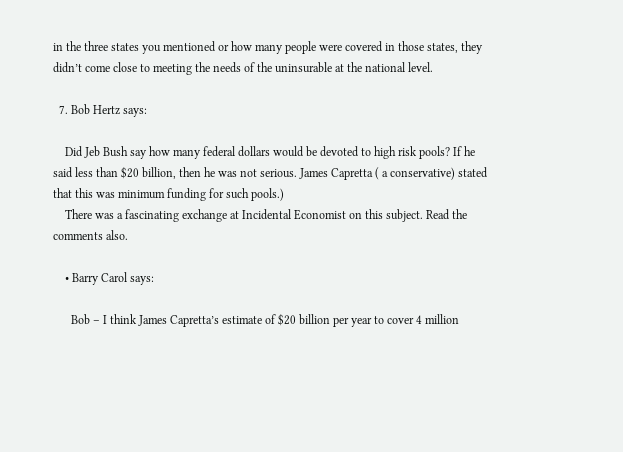in the three states you mentioned or how many people were covered in those states, they didn’t come close to meeting the needs of the uninsurable at the national level.

  7. Bob Hertz says:

    Did Jeb Bush say how many federal dollars would be devoted to high risk pools? If he said less than $20 billion, then he was not serious. James Capretta ( a conservative) stated that this was minimum funding for such pools.)
    There was a fascinating exchange at Incidental Economist on this subject. Read the comments also.

    • Barry Carol says:

      Bob – I think James Capretta’s estimate of $20 billion per year to cover 4 million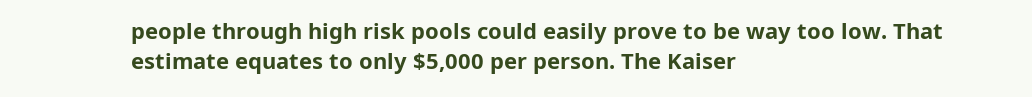people through high risk pools could easily prove to be way too low. That estimate equates to only $5,000 per person. The Kaiser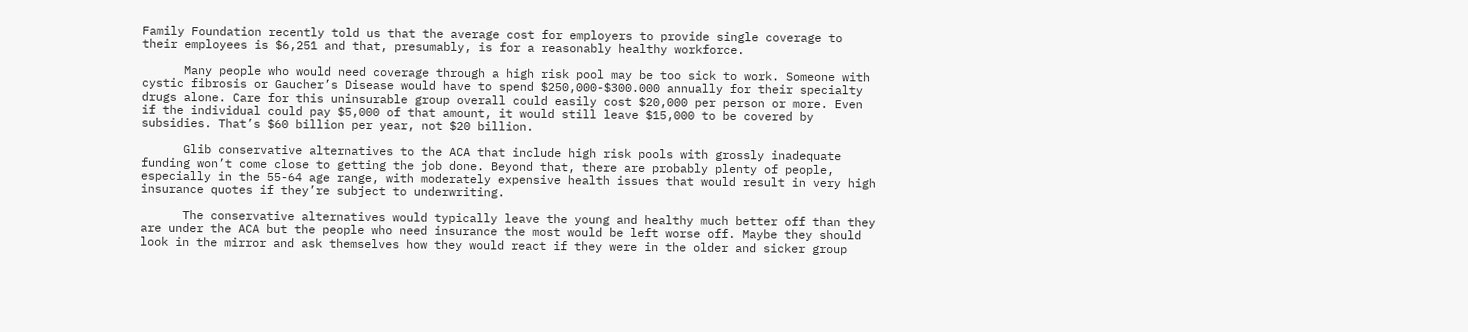Family Foundation recently told us that the average cost for employers to provide single coverage to their employees is $6,251 and that, presumably, is for a reasonably healthy workforce.

      Many people who would need coverage through a high risk pool may be too sick to work. Someone with cystic fibrosis or Gaucher’s Disease would have to spend $250,000-$300.000 annually for their specialty drugs alone. Care for this uninsurable group overall could easily cost $20,000 per person or more. Even if the individual could pay $5,000 of that amount, it would still leave $15,000 to be covered by subsidies. That’s $60 billion per year, not $20 billion.

      Glib conservative alternatives to the ACA that include high risk pools with grossly inadequate funding won’t come close to getting the job done. Beyond that, there are probably plenty of people, especially in the 55-64 age range, with moderately expensive health issues that would result in very high insurance quotes if they’re subject to underwriting.

      The conservative alternatives would typically leave the young and healthy much better off than they are under the ACA but the people who need insurance the most would be left worse off. Maybe they should look in the mirror and ask themselves how they would react if they were in the older and sicker group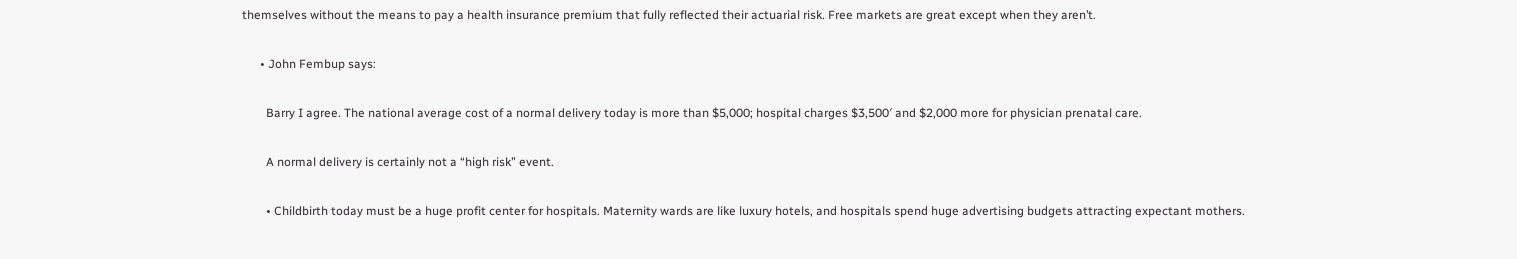themselves without the means to pay a health insurance premium that fully reflected their actuarial risk. Free markets are great except when they aren’t.

      • John Fembup says:

        Barry I agree. The national average cost of a normal delivery today is more than $5,000; hospital charges $3,500′ and $2,000 more for physician prenatal care.

        A normal delivery is certainly not a “high risk” event.

        • Childbirth today must be a huge profit center for hospitals. Maternity wards are like luxury hotels, and hospitals spend huge advertising budgets attracting expectant mothers.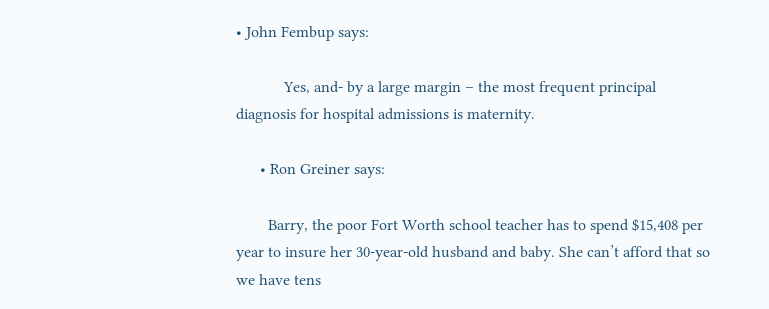• John Fembup says:

            Yes, and- by a large margin – the most frequent principal diagnosis for hospital admissions is maternity.

      • Ron Greiner says:

        Barry, the poor Fort Worth school teacher has to spend $15,408 per year to insure her 30-year-old husband and baby. She can’t afford that so we have tens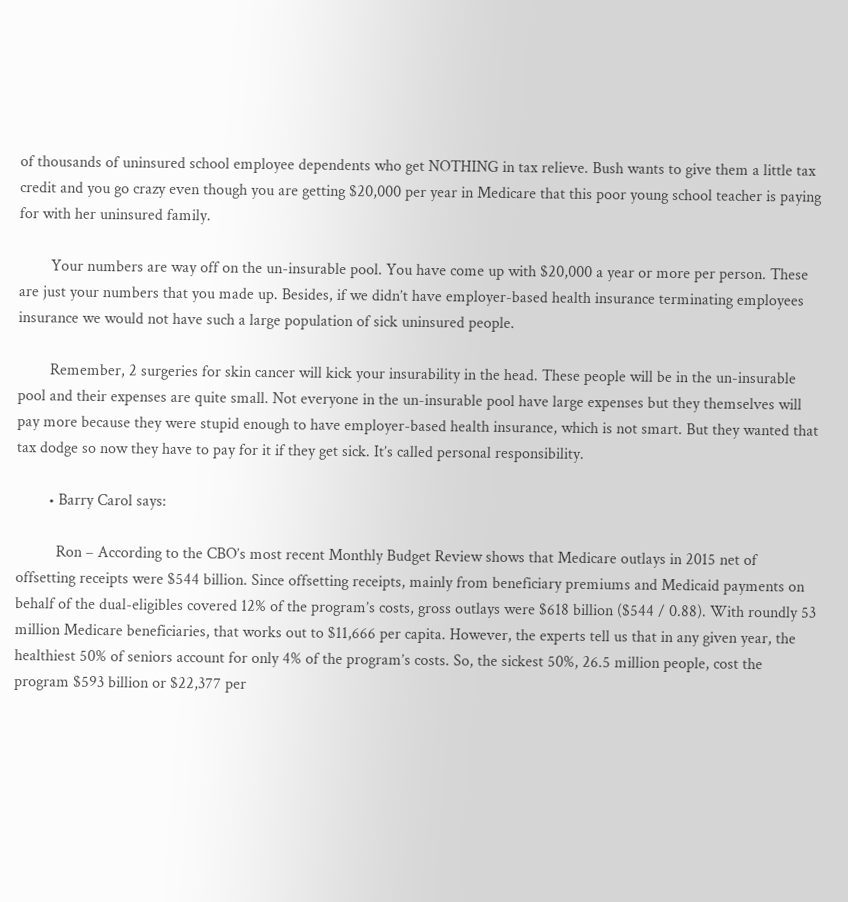of thousands of uninsured school employee dependents who get NOTHING in tax relieve. Bush wants to give them a little tax credit and you go crazy even though you are getting $20,000 per year in Medicare that this poor young school teacher is paying for with her uninsured family.

        Your numbers are way off on the un-insurable pool. You have come up with $20,000 a year or more per person. These are just your numbers that you made up. Besides, if we didn’t have employer-based health insurance terminating employees insurance we would not have such a large population of sick uninsured people.

        Remember, 2 surgeries for skin cancer will kick your insurability in the head. These people will be in the un-insurable pool and their expenses are quite small. Not everyone in the un-insurable pool have large expenses but they themselves will pay more because they were stupid enough to have employer-based health insurance, which is not smart. But they wanted that tax dodge so now they have to pay for it if they get sick. It’s called personal responsibility.

        • Barry Carol says:

          Ron – According to the CBO’s most recent Monthly Budget Review shows that Medicare outlays in 2015 net of offsetting receipts were $544 billion. Since offsetting receipts, mainly from beneficiary premiums and Medicaid payments on behalf of the dual-eligibles covered 12% of the program’s costs, gross outlays were $618 billion ($544 / 0.88). With roundly 53 million Medicare beneficiaries, that works out to $11,666 per capita. However, the experts tell us that in any given year, the healthiest 50% of seniors account for only 4% of the program’s costs. So, the sickest 50%, 26.5 million people, cost the program $593 billion or $22,377 per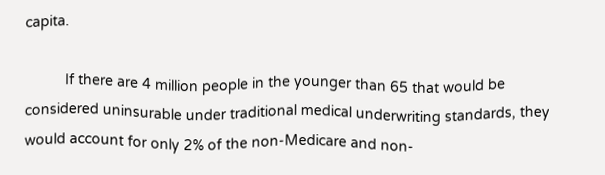capita.

          If there are 4 million people in the younger than 65 that would be considered uninsurable under traditional medical underwriting standards, they would account for only 2% of the non-Medicare and non-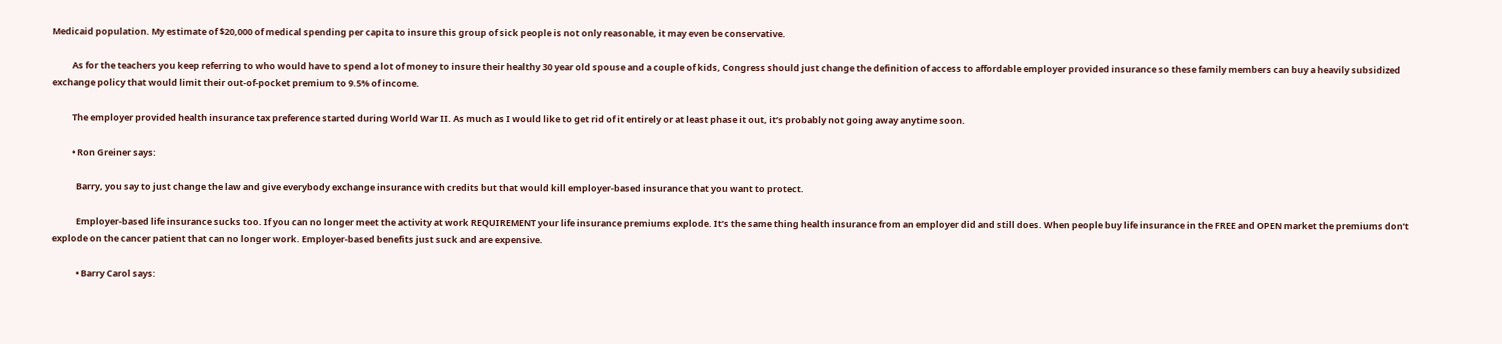Medicaid population. My estimate of $20,000 of medical spending per capita to insure this group of sick people is not only reasonable, it may even be conservative.

          As for the teachers you keep referring to who would have to spend a lot of money to insure their healthy 30 year old spouse and a couple of kids, Congress should just change the definition of access to affordable employer provided insurance so these family members can buy a heavily subsidized exchange policy that would limit their out-of-pocket premium to 9.5% of income.

          The employer provided health insurance tax preference started during World War II. As much as I would like to get rid of it entirely or at least phase it out, it’s probably not going away anytime soon.

          • Ron Greiner says:

            Barry, you say to just change the law and give everybody exchange insurance with credits but that would kill employer-based insurance that you want to protect.

            Employer-based life insurance sucks too. If you can no longer meet the activity at work REQUIREMENT your life insurance premiums explode. It’s the same thing health insurance from an employer did and still does. When people buy life insurance in the FREE and OPEN market the premiums don’t explode on the cancer patient that can no longer work. Employer-based benefits just suck and are expensive.

            • Barry Carol says: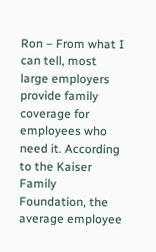Ron – From what I can tell, most large employers provide family coverage for employees who need it. According to the Kaiser Family Foundation, the average employee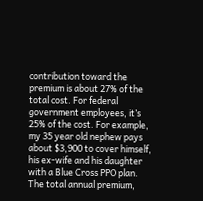contribution toward the premium is about 27% of the total cost. For federal government employees, it’s 25% of the cost. For example, my 35 year old nephew pays about $3,900 to cover himself, his ex-wife and his daughter with a Blue Cross PPO plan. The total annual premium,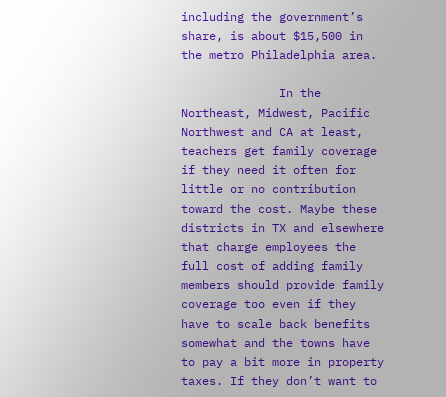including the government’s share, is about $15,500 in the metro Philadelphia area.

              In the Northeast, Midwest, Pacific Northwest and CA at least, teachers get family coverage if they need it often for little or no contribution toward the cost. Maybe these districts in TX and elsewhere that charge employees the full cost of adding family members should provide family coverage too even if they have to scale back benefits somewhat and the towns have to pay a bit more in property taxes. If they don’t want to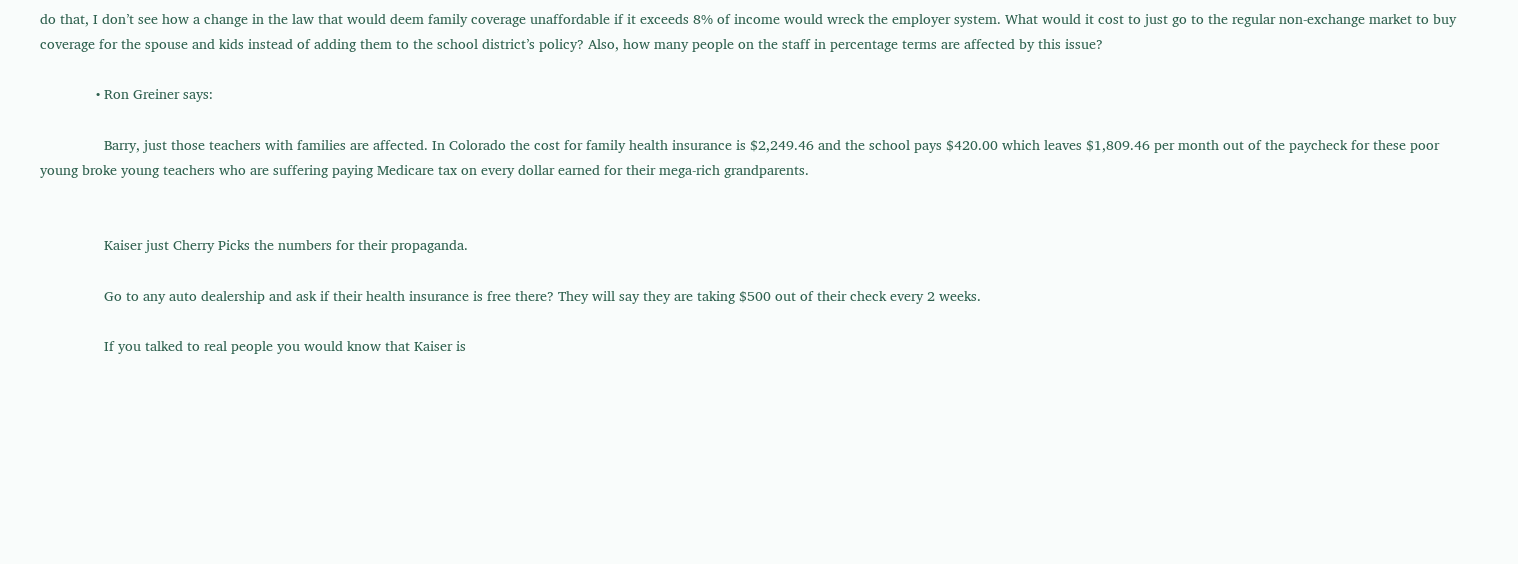do that, I don’t see how a change in the law that would deem family coverage unaffordable if it exceeds 8% of income would wreck the employer system. What would it cost to just go to the regular non-exchange market to buy coverage for the spouse and kids instead of adding them to the school district’s policy? Also, how many people on the staff in percentage terms are affected by this issue?

              • Ron Greiner says:

                Barry, just those teachers with families are affected. In Colorado the cost for family health insurance is $2,249.46 and the school pays $420.00 which leaves $1,809.46 per month out of the paycheck for these poor young broke young teachers who are suffering paying Medicare tax on every dollar earned for their mega-rich grandparents.


                Kaiser just Cherry Picks the numbers for their propaganda.

                Go to any auto dealership and ask if their health insurance is free there? They will say they are taking $500 out of their check every 2 weeks.

                If you talked to real people you would know that Kaiser is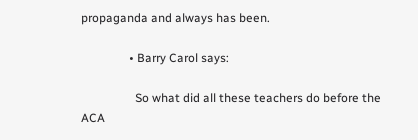propaganda and always has been.

                • Barry Carol says:

                  So what did all these teachers do before the ACA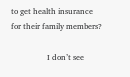to get health insurance for their family members?

                  I don’t see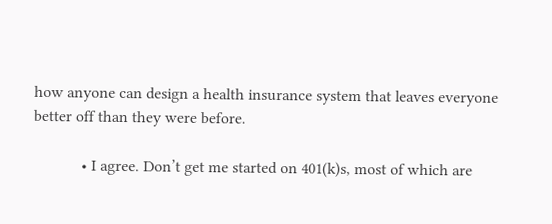how anyone can design a health insurance system that leaves everyone better off than they were before.

            • I agree. Don’t get me started on 401(k)s, most of which are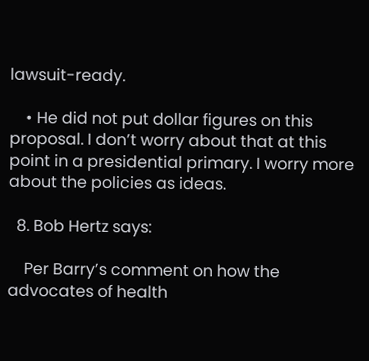lawsuit-ready.

    • He did not put dollar figures on this proposal. I don’t worry about that at this point in a presidential primary. I worry more about the policies as ideas.

  8. Bob Hertz says:

    Per Barry’s comment on how the advocates of health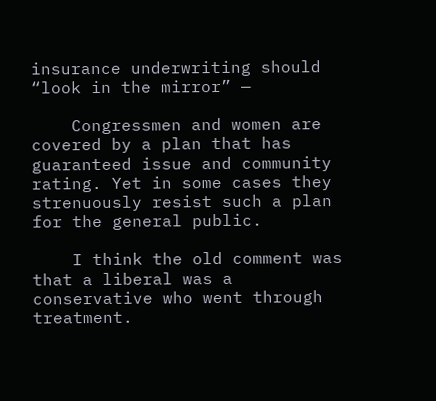insurance underwriting should “look in the mirror” —

    Congressmen and women are covered by a plan that has guaranteed issue and community rating. Yet in some cases they strenuously resist such a plan for the general public.

    I think the old comment was that a liberal was a conservative who went through treatment.